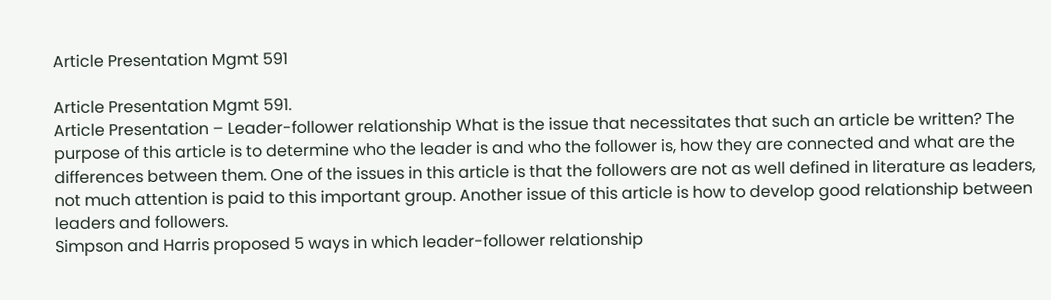Article Presentation Mgmt 591

Article Presentation Mgmt 591.
Article Presentation – Leader-follower relationship What is the issue that necessitates that such an article be written? The purpose of this article is to determine who the leader is and who the follower is, how they are connected and what are the differences between them. One of the issues in this article is that the followers are not as well defined in literature as leaders, not much attention is paid to this important group. Another issue of this article is how to develop good relationship between leaders and followers.
Simpson and Harris proposed 5 ways in which leader-follower relationship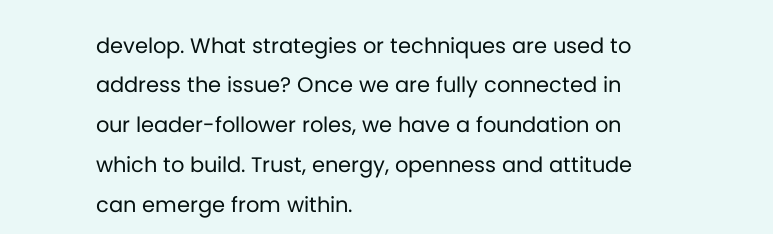develop. What strategies or techniques are used to address the issue? Once we are fully connected in our leader-follower roles, we have a foundation on which to build. Trust, energy, openness and attitude can emerge from within.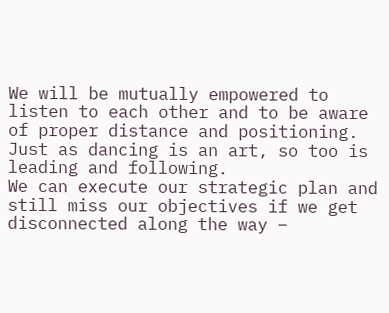We will be mutually empowered to listen to each other and to be aware of proper distance and positioning. Just as dancing is an art, so too is leading and following.
We can execute our strategic plan and still miss our objectives if we get disconnected along the way –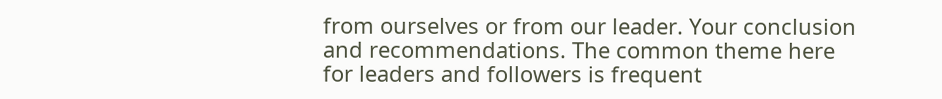from ourselves or from our leader. Your conclusion and recommendations. The common theme here for leaders and followers is frequent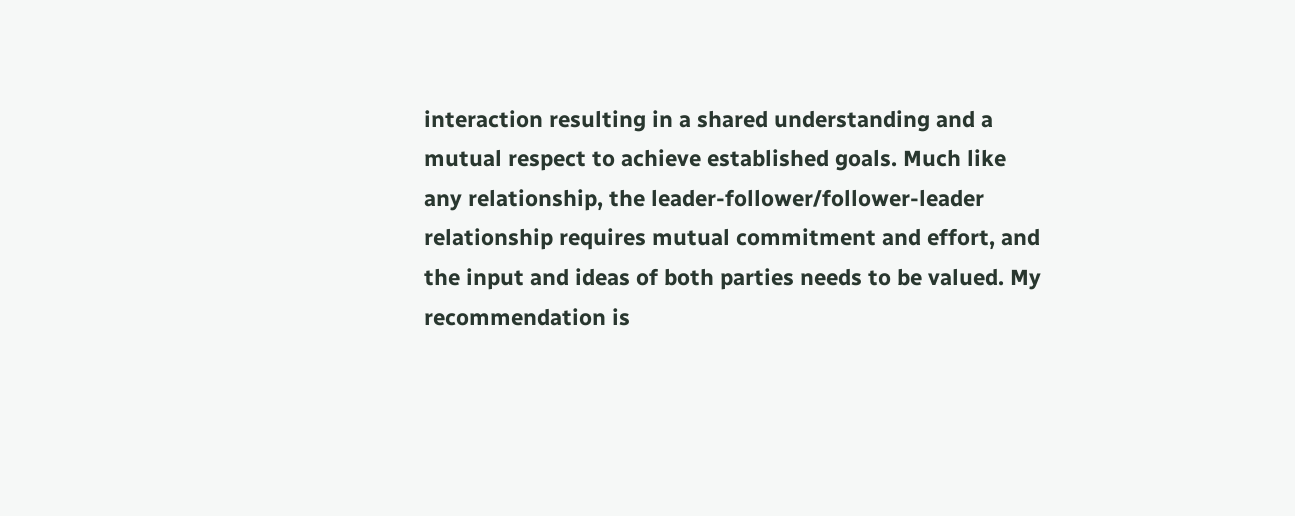interaction resulting in a shared understanding and a mutual respect to achieve established goals. Much like any relationship, the leader-follower/follower-leader relationship requires mutual commitment and effort, and the input and ideas of both parties needs to be valued. My recommendation is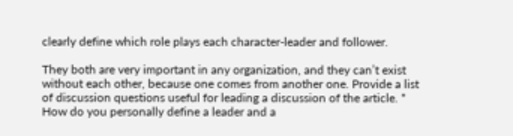clearly define which role plays each character-leader and follower.

They both are very important in any organization, and they can’t exist without each other, because one comes from another one. Provide a list of discussion questions useful for leading a discussion of the article. * How do you personally define a leader and a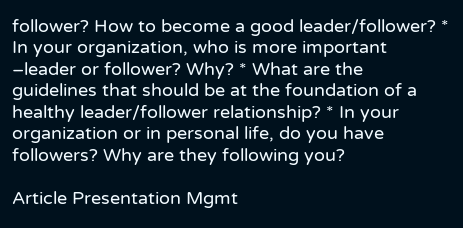follower? How to become a good leader/follower? * In your organization, who is more important –leader or follower? Why? * What are the guidelines that should be at the foundation of a healthy leader/follower relationship? * In your organization or in personal life, do you have followers? Why are they following you?

Article Presentation Mgmt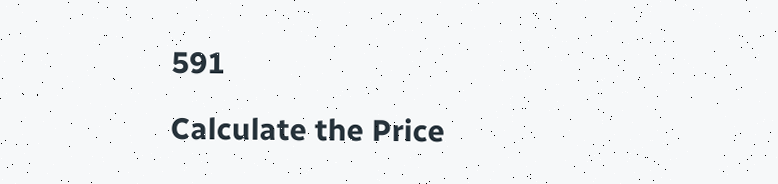591

Calculate the Price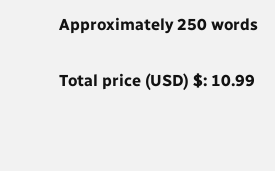Approximately 250 words

Total price (USD) $: 10.99